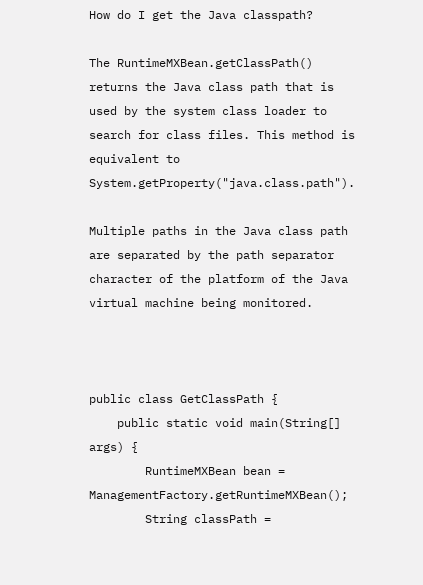How do I get the Java classpath?

The RuntimeMXBean.getClassPath() returns the Java class path that is used by the system class loader to search for class files. This method is equivalent to System.getProperty("java.class.path").

Multiple paths in the Java class path are separated by the path separator character of the platform of the Java virtual machine being monitored.



public class GetClassPath {
    public static void main(String[] args) {
        RuntimeMXBean bean = ManagementFactory.getRuntimeMXBean();
        String classPath =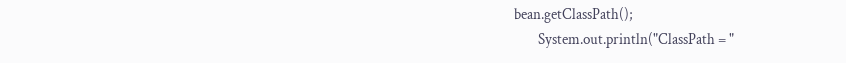bean.getClassPath();
        System.out.println("ClassPath = "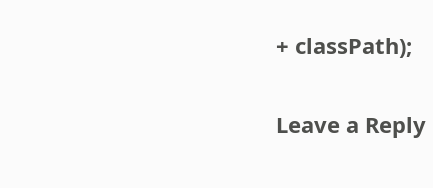+ classPath);

Leave a Reply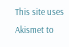This site uses Akismet to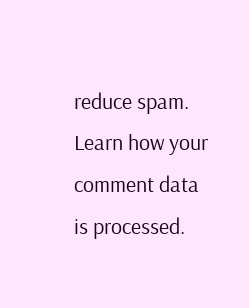reduce spam. Learn how your comment data is processed.